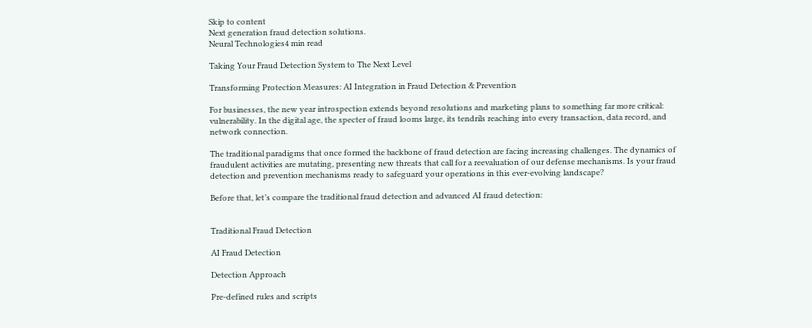Skip to content
Next generation fraud detection solutions.
Neural Technologies4 min read

Taking Your Fraud Detection System to The Next Level

Transforming Protection Measures: AI Integration in Fraud Detection & Prevention

For businesses, the new year introspection extends beyond resolutions and marketing plans to something far more critical: vulnerability. In the digital age, the specter of fraud looms large, its tendrils reaching into every transaction, data record, and network connection.

The traditional paradigms that once formed the backbone of fraud detection are facing increasing challenges. The dynamics of fraudulent activities are mutating, presenting new threats that call for a reevaluation of our defense mechanisms. Is your fraud detection and prevention mechanisms ready to safeguard your operations in this ever-evolving landscape?

Before that, let’s compare the traditional fraud detection and advanced AI fraud detection:


Traditional Fraud Detection

AI Fraud Detection

Detection Approach

Pre-defined rules and scripts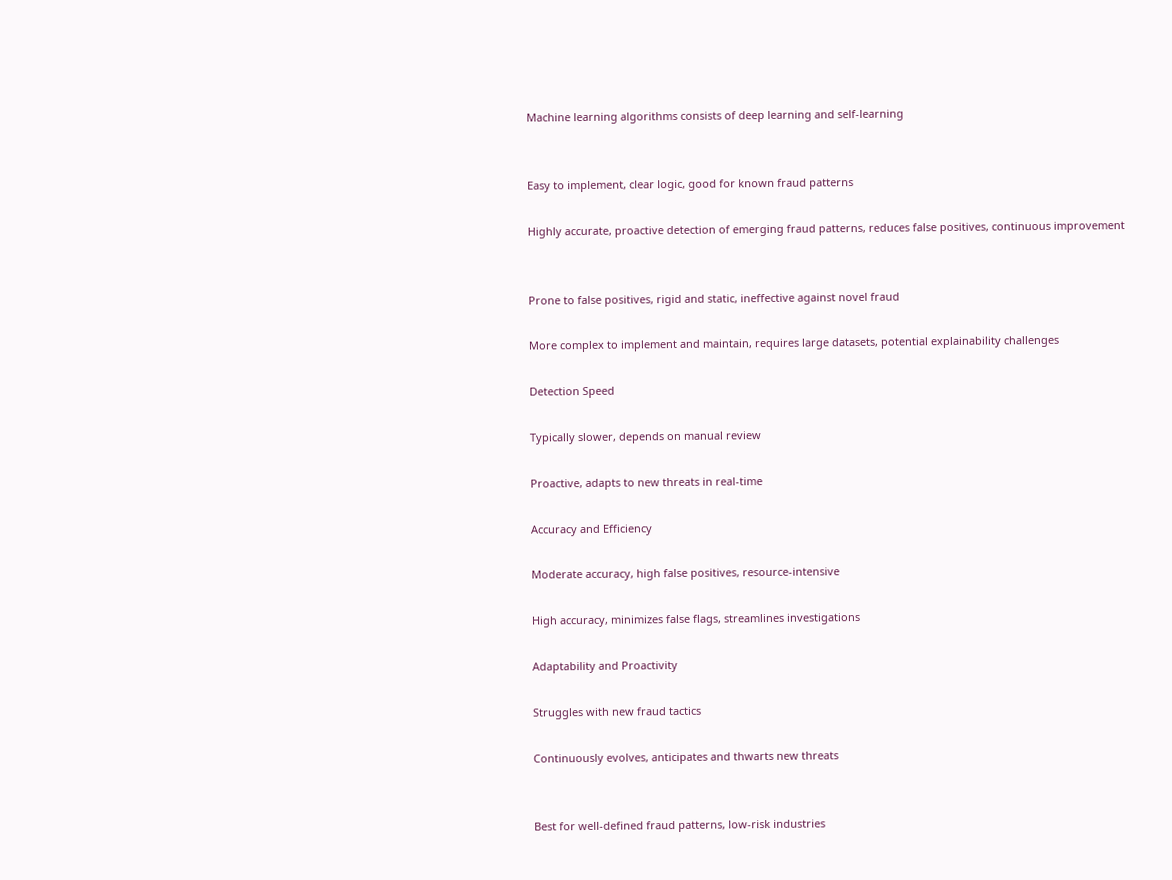Machine learning algorithms consists of deep learning and self-learning


Easy to implement, clear logic, good for known fraud patterns

Highly accurate, proactive detection of emerging fraud patterns, reduces false positives, continuous improvement


Prone to false positives, rigid and static, ineffective against novel fraud

More complex to implement and maintain, requires large datasets, potential explainability challenges

Detection Speed

Typically slower, depends on manual review

Proactive, adapts to new threats in real-time

Accuracy and Efficiency

Moderate accuracy, high false positives, resource-intensive

High accuracy, minimizes false flags, streamlines investigations

Adaptability and Proactivity

Struggles with new fraud tactics

Continuously evolves, anticipates and thwarts new threats


Best for well-defined fraud patterns, low-risk industries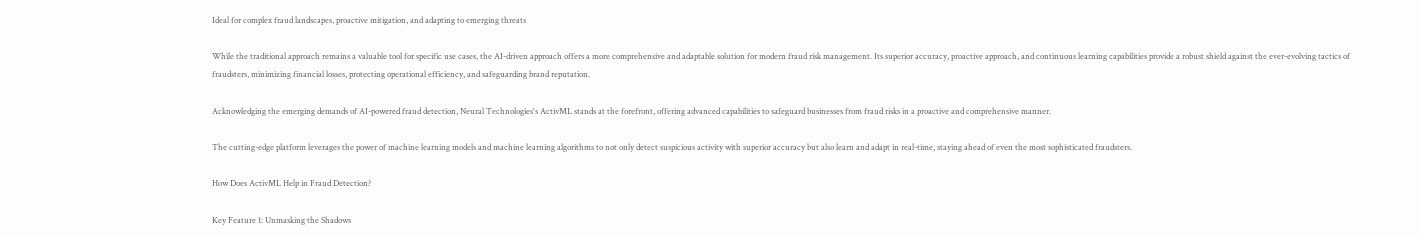Ideal for complex fraud landscapes, proactive mitigation, and adapting to emerging threats

While the traditional approach remains a valuable tool for specific use cases, the AI-driven approach offers a more comprehensive and adaptable solution for modern fraud risk management. Its superior accuracy, proactive approach, and continuous learning capabilities provide a robust shield against the ever-evolving tactics of fraudsters, minimizing financial losses, protecting operational efficiency, and safeguarding brand reputation.

Acknowledging the emerging demands of AI-powered fraud detection, Neural Technologies's ActivML stands at the forefront, offering advanced capabilities to safeguard businesses from fraud risks in a proactive and comprehensive manner.

The cutting-edge platform leverages the power of machine learning models and machine learning algorithms to not only detect suspicious activity with superior accuracy but also learn and adapt in real-time, staying ahead of even the most sophisticated fraudsters.

How Does ActivML Help in Fraud Detection?

Key Feature 1: Unmasking the Shadows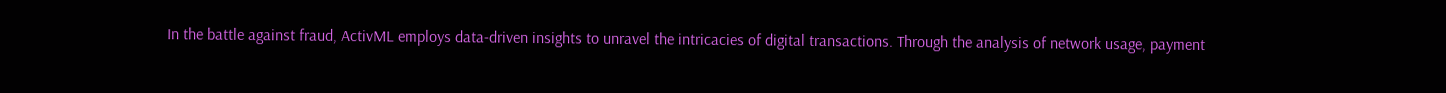In the battle against fraud, ActivML employs data-driven insights to unravel the intricacies of digital transactions. Through the analysis of network usage, payment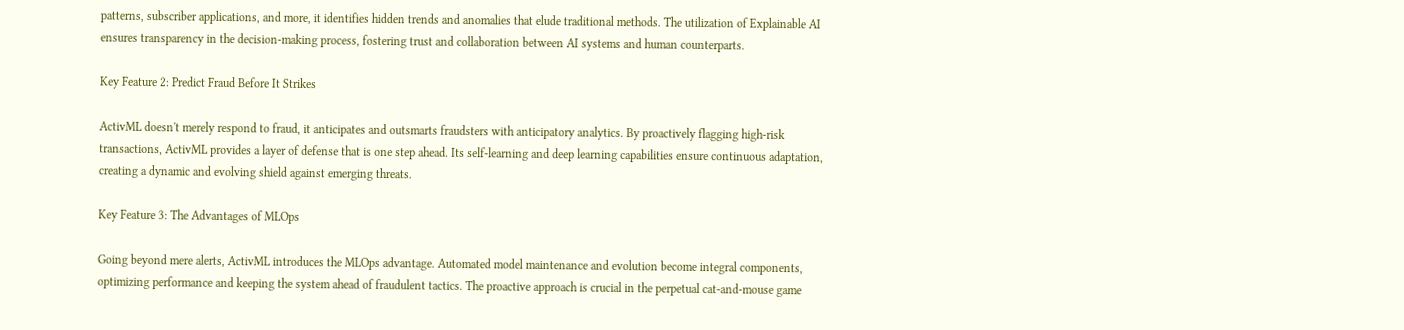patterns, subscriber applications, and more, it identifies hidden trends and anomalies that elude traditional methods. The utilization of Explainable AI ensures transparency in the decision-making process, fostering trust and collaboration between AI systems and human counterparts.

Key Feature 2: Predict Fraud Before It Strikes

ActivML doesn't merely respond to fraud, it anticipates and outsmarts fraudsters with anticipatory analytics. By proactively flagging high-risk transactions, ActivML provides a layer of defense that is one step ahead. Its self-learning and deep learning capabilities ensure continuous adaptation, creating a dynamic and evolving shield against emerging threats.

Key Feature 3: The Advantages of MLOps

Going beyond mere alerts, ActivML introduces the MLOps advantage. Automated model maintenance and evolution become integral components, optimizing performance and keeping the system ahead of fraudulent tactics. The proactive approach is crucial in the perpetual cat-and-mouse game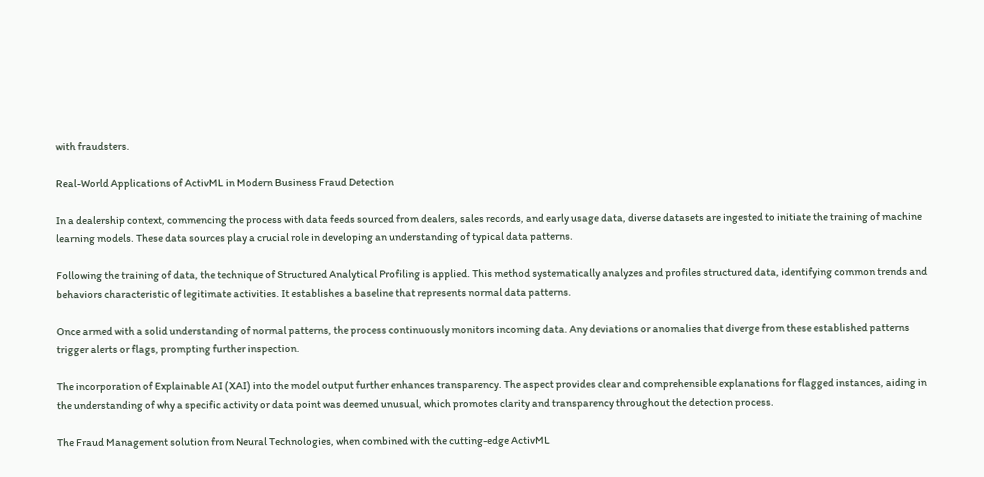with fraudsters.

Real-World Applications of ActivML in Modern Business Fraud Detection

In a dealership context, commencing the process with data feeds sourced from dealers, sales records, and early usage data, diverse datasets are ingested to initiate the training of machine learning models. These data sources play a crucial role in developing an understanding of typical data patterns.

Following the training of data, the technique of Structured Analytical Profiling is applied. This method systematically analyzes and profiles structured data, identifying common trends and behaviors characteristic of legitimate activities. It establishes a baseline that represents normal data patterns.

Once armed with a solid understanding of normal patterns, the process continuously monitors incoming data. Any deviations or anomalies that diverge from these established patterns trigger alerts or flags, prompting further inspection.

The incorporation of Explainable AI (XAI) into the model output further enhances transparency. The aspect provides clear and comprehensible explanations for flagged instances, aiding in the understanding of why a specific activity or data point was deemed unusual, which promotes clarity and transparency throughout the detection process.

The Fraud Management solution from Neural Technologies, when combined with the cutting-edge ActivML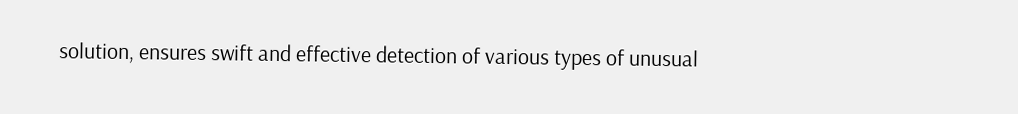solution, ensures swift and effective detection of various types of unusual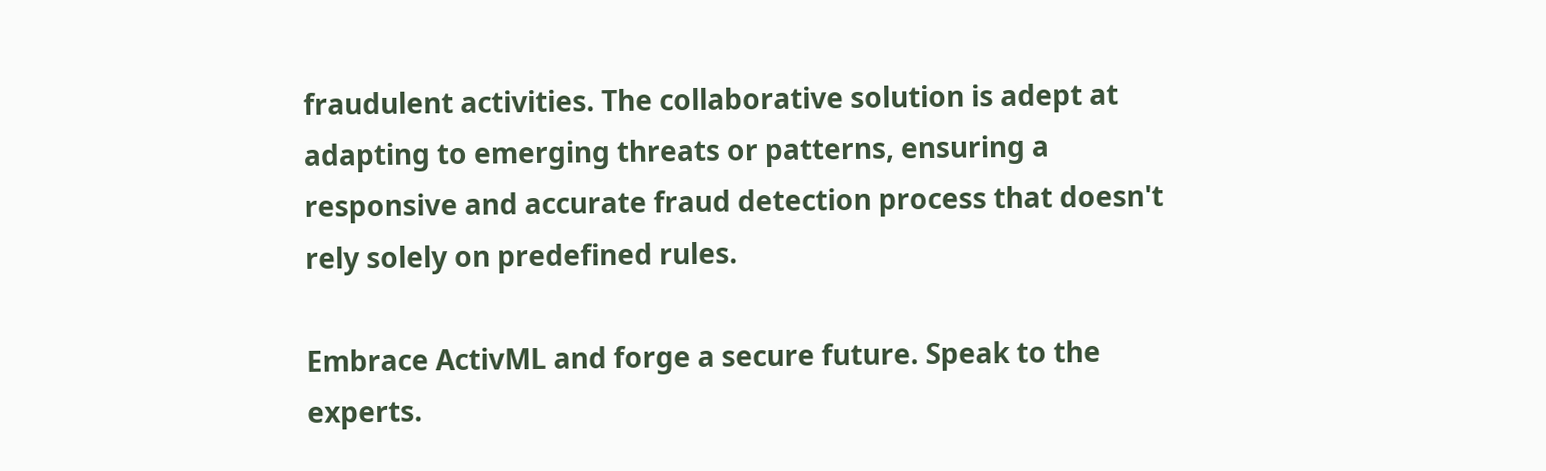fraudulent activities. The collaborative solution is adept at adapting to emerging threats or patterns, ensuring a responsive and accurate fraud detection process that doesn't rely solely on predefined rules.

Embrace ActivML and forge a secure future. Speak to the experts.